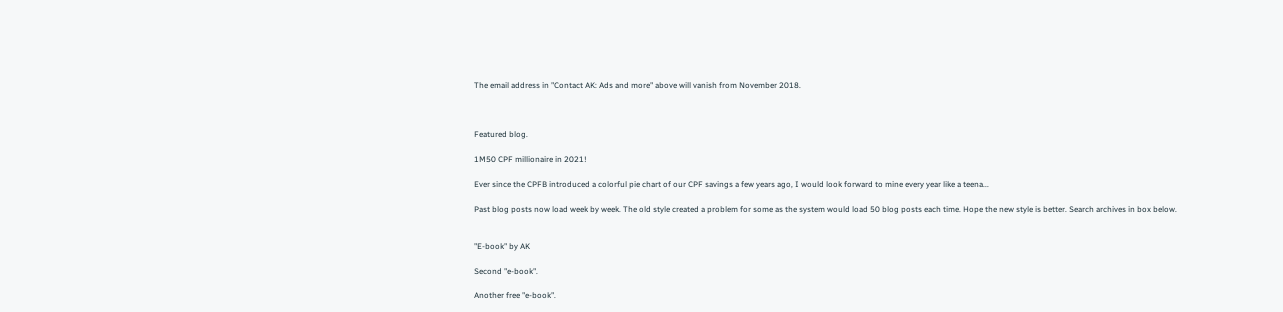The email address in "Contact AK: Ads and more" above will vanish from November 2018.



Featured blog.

1M50 CPF millionaire in 2021!

Ever since the CPFB introduced a colorful pie chart of our CPF savings a few years ago, I would look forward to mine every year like a teena...

Past blog posts now load week by week. The old style created a problem for some as the system would load 50 blog posts each time. Hope the new style is better. Search archives in box below.


"E-book" by AK

Second "e-book".

Another free "e-book".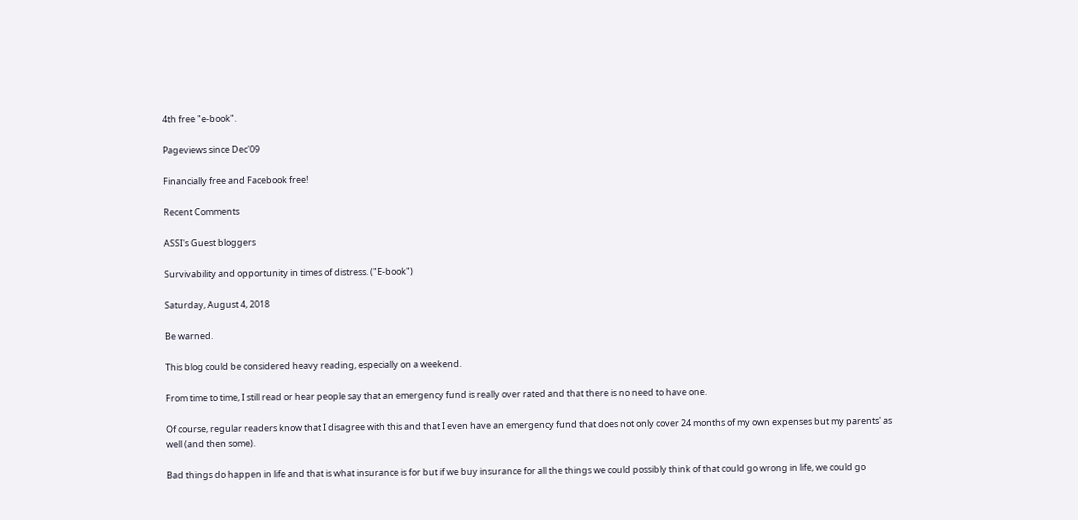4th free "e-book".

Pageviews since Dec'09

Financially free and Facebook free!

Recent Comments

ASSI's Guest bloggers

Survivability and opportunity in times of distress. ("E-book")

Saturday, August 4, 2018

Be warned.

This blog could be considered heavy reading, especially on a weekend.

From time to time, I still read or hear people say that an emergency fund is really over rated and that there is no need to have one.

Of course, regular readers know that I disagree with this and that I even have an emergency fund that does not only cover 24 months of my own expenses but my parents' as well (and then some).

Bad things do happen in life and that is what insurance is for but if we buy insurance for all the things we could possibly think of that could go wrong in life, we could go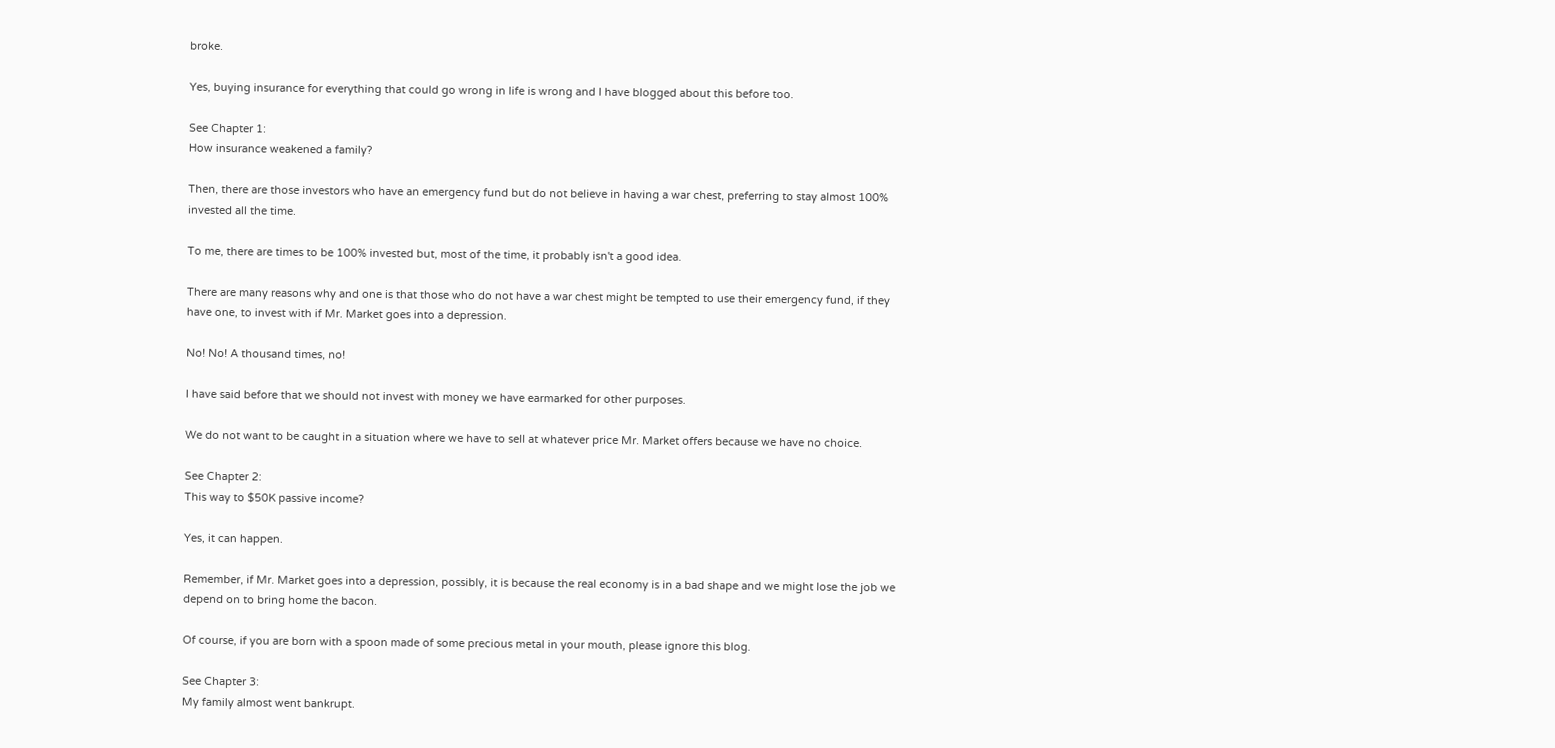broke.

Yes, buying insurance for everything that could go wrong in life is wrong and I have blogged about this before too.

See Chapter 1:
How insurance weakened a family?

Then, there are those investors who have an emergency fund but do not believe in having a war chest, preferring to stay almost 100% invested all the time.

To me, there are times to be 100% invested but, most of the time, it probably isn't a good idea.

There are many reasons why and one is that those who do not have a war chest might be tempted to use their emergency fund, if they have one, to invest with if Mr. Market goes into a depression.

No! No! A thousand times, no!

I have said before that we should not invest with money we have earmarked for other purposes.

We do not want to be caught in a situation where we have to sell at whatever price Mr. Market offers because we have no choice.

See Chapter 2:
This way to $50K passive income?

Yes, it can happen.

Remember, if Mr. Market goes into a depression, possibly, it is because the real economy is in a bad shape and we might lose the job we depend on to bring home the bacon.

Of course, if you are born with a spoon made of some precious metal in your mouth, please ignore this blog.

See Chapter 3:
My family almost went bankrupt.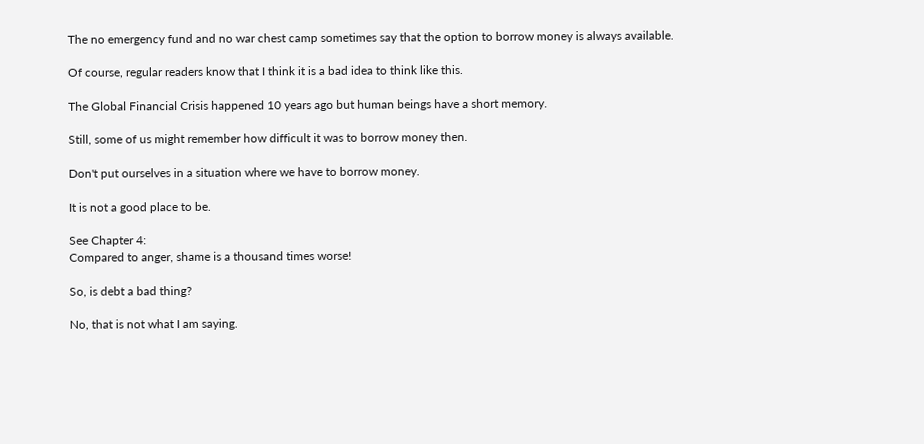The no emergency fund and no war chest camp sometimes say that the option to borrow money is always available.

Of course, regular readers know that I think it is a bad idea to think like this.

The Global Financial Crisis happened 10 years ago but human beings have a short memory.

Still, some of us might remember how difficult it was to borrow money then.

Don't put ourselves in a situation where we have to borrow money.

It is not a good place to be.

See Chapter 4:
Compared to anger, shame is a thousand times worse!

So, is debt a bad thing?

No, that is not what I am saying.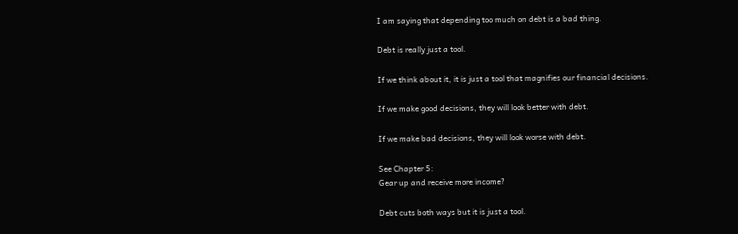I am saying that depending too much on debt is a bad thing.

Debt is really just a tool.

If we think about it, it is just a tool that magnifies our financial decisions.

If we make good decisions, they will look better with debt.

If we make bad decisions, they will look worse with debt.

See Chapter 5:
Gear up and receive more income?

Debt cuts both ways but it is just a tool.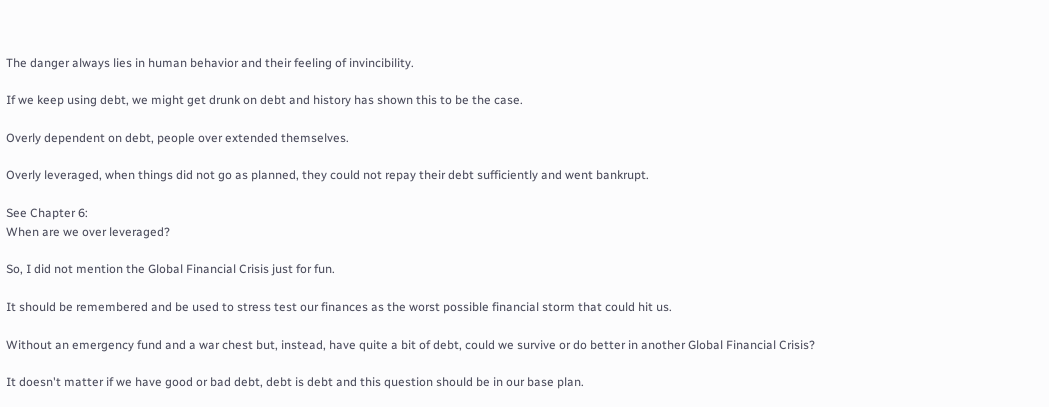The danger always lies in human behavior and their feeling of invincibility.

If we keep using debt, we might get drunk on debt and history has shown this to be the case.

Overly dependent on debt, people over extended themselves.

Overly leveraged, when things did not go as planned, they could not repay their debt sufficiently and went bankrupt.

See Chapter 6:
When are we over leveraged?

So, I did not mention the Global Financial Crisis just for fun.

It should be remembered and be used to stress test our finances as the worst possible financial storm that could hit us.

Without an emergency fund and a war chest but, instead, have quite a bit of debt, could we survive or do better in another Global Financial Crisis?

It doesn't matter if we have good or bad debt, debt is debt and this question should be in our base plan.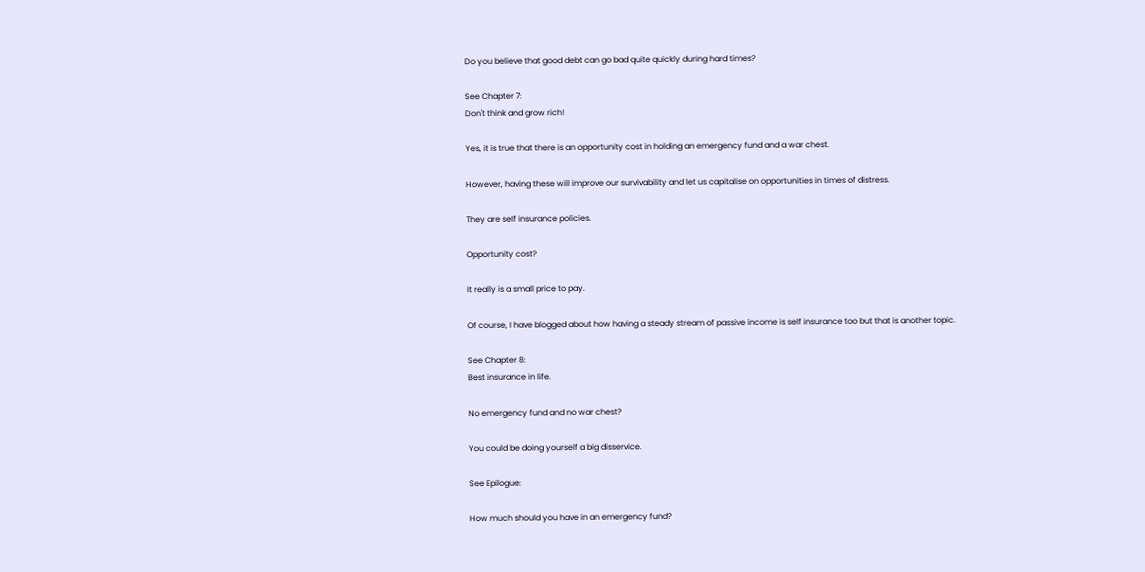Do you believe that good debt can go bad quite quickly during hard times?

See Chapter 7:
Don't think and grow rich!

Yes, it is true that there is an opportunity cost in holding an emergency fund and a war chest.

However, having these will improve our survivability and let us capitalise on opportunities in times of distress.

They are self insurance policies.

Opportunity cost?

It really is a small price to pay.

Of course, I have blogged about how having a steady stream of passive income is self insurance too but that is another topic.

See Chapter 8:
Best insurance in life.

No emergency fund and no war chest?

You could be doing yourself a big disservice.

See Epilogue:

How much should you have in an emergency fund?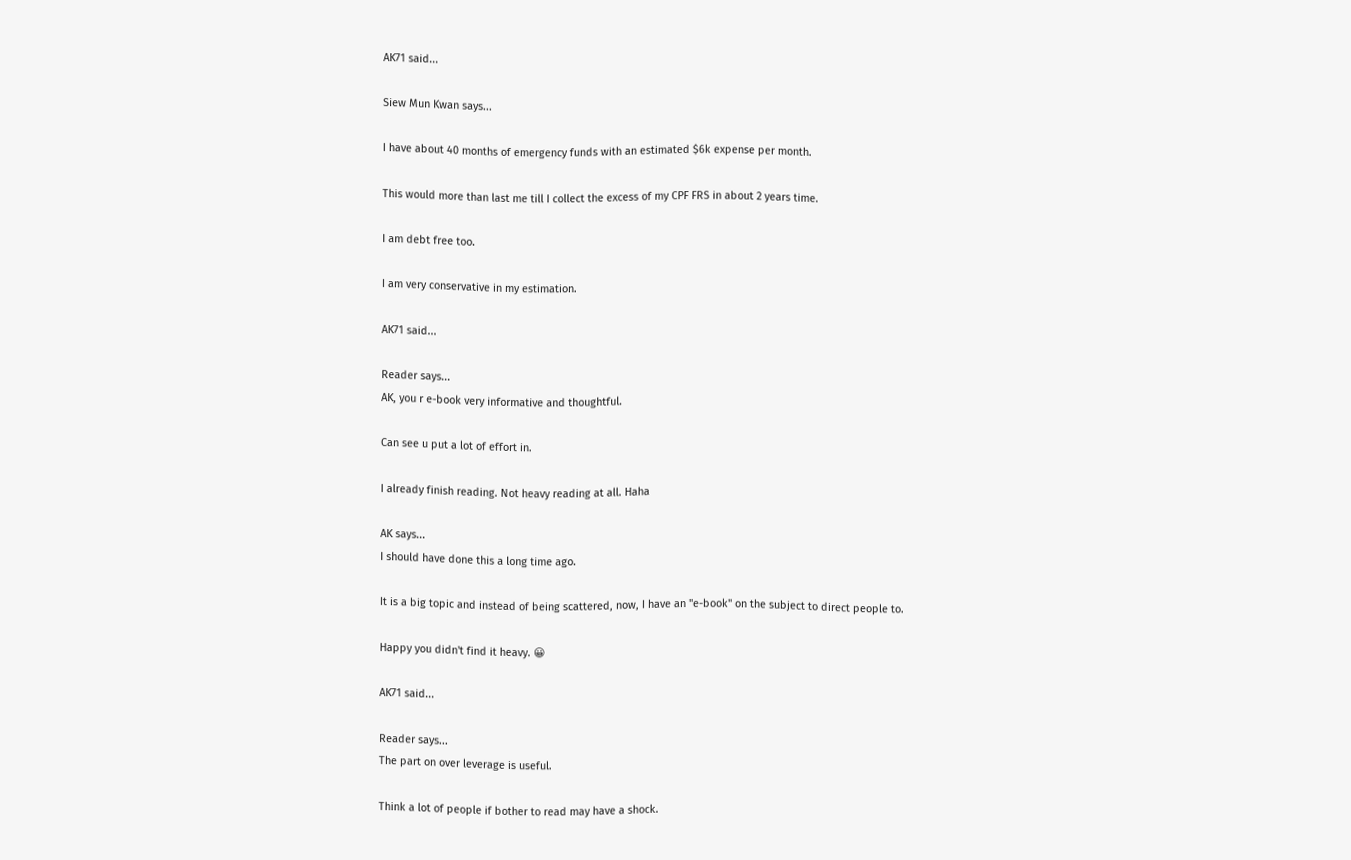AK71 said...

Siew Mun Kwan says...

I have about 40 months of emergency funds with an estimated $6k expense per month.

This would more than last me till I collect the excess of my CPF FRS in about 2 years time.

I am debt free too.

I am very conservative in my estimation.

AK71 said...

Reader says...
AK, you r e-book very informative and thoughtful.

Can see u put a lot of effort in.

I already finish reading. Not heavy reading at all. Haha

AK says...
I should have done this a long time ago.

It is a big topic and instead of being scattered, now, I have an "e-book" on the subject to direct people to.

Happy you didn't find it heavy. 😀

AK71 said...

Reader says...
The part on over leverage is useful.

Think a lot of people if bother to read may have a shock.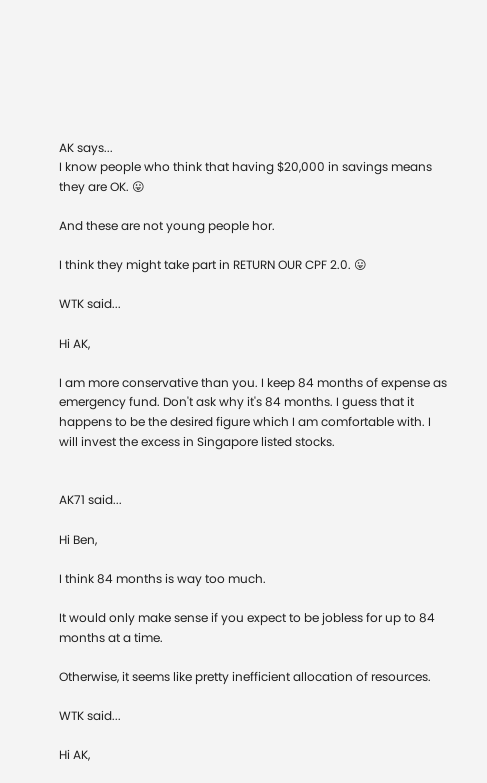AK says...
I know people who think that having $20,000 in savings means they are OK. 😛

And these are not young people hor.

I think they might take part in RETURN OUR CPF 2.0. 😛

WTK said...

Hi AK,

I am more conservative than you. I keep 84 months of expense as emergency fund. Don't ask why it's 84 months. I guess that it happens to be the desired figure which I am comfortable with. I will invest the excess in Singapore listed stocks.


AK71 said...

Hi Ben,

I think 84 months is way too much.

It would only make sense if you expect to be jobless for up to 84 months at a time.

Otherwise, it seems like pretty inefficient allocation of resources.

WTK said...

Hi AK,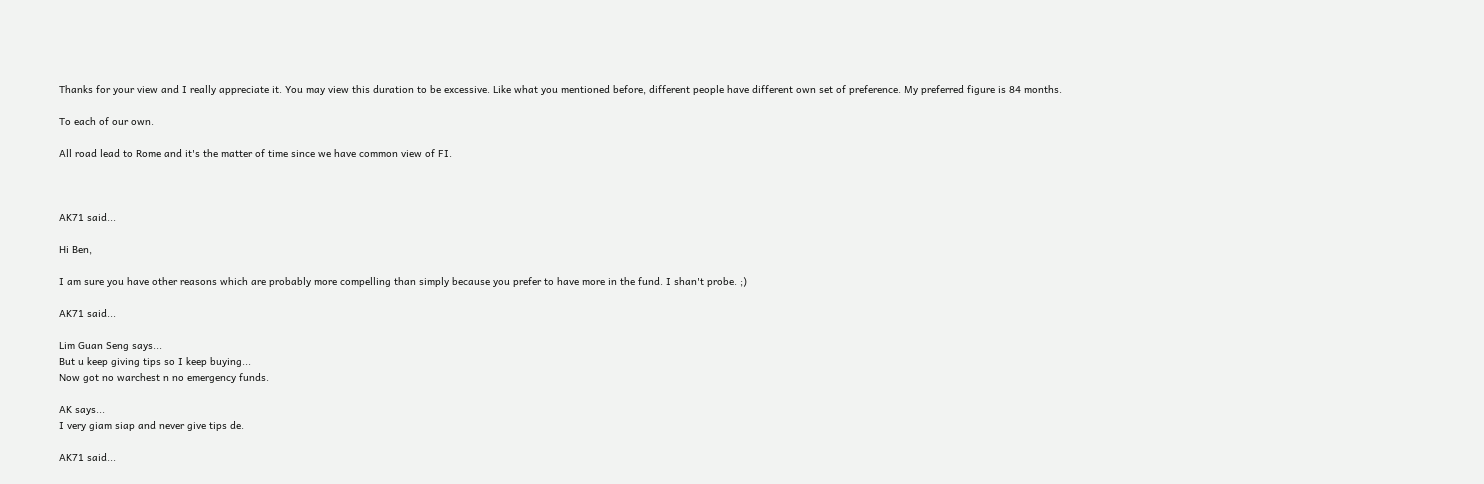Thanks for your view and I really appreciate it. You may view this duration to be excessive. Like what you mentioned before, different people have different own set of preference. My preferred figure is 84 months.

To each of our own.

All road lead to Rome and it's the matter of time since we have common view of FI.



AK71 said...

Hi Ben,

I am sure you have other reasons which are probably more compelling than simply because you prefer to have more in the fund. I shan't probe. ;)

AK71 said...

Lim Guan Seng says...
But u keep giving tips so I keep buying...
Now got no warchest n no emergency funds.

AK says...
I very giam siap and never give tips de.

AK71 said...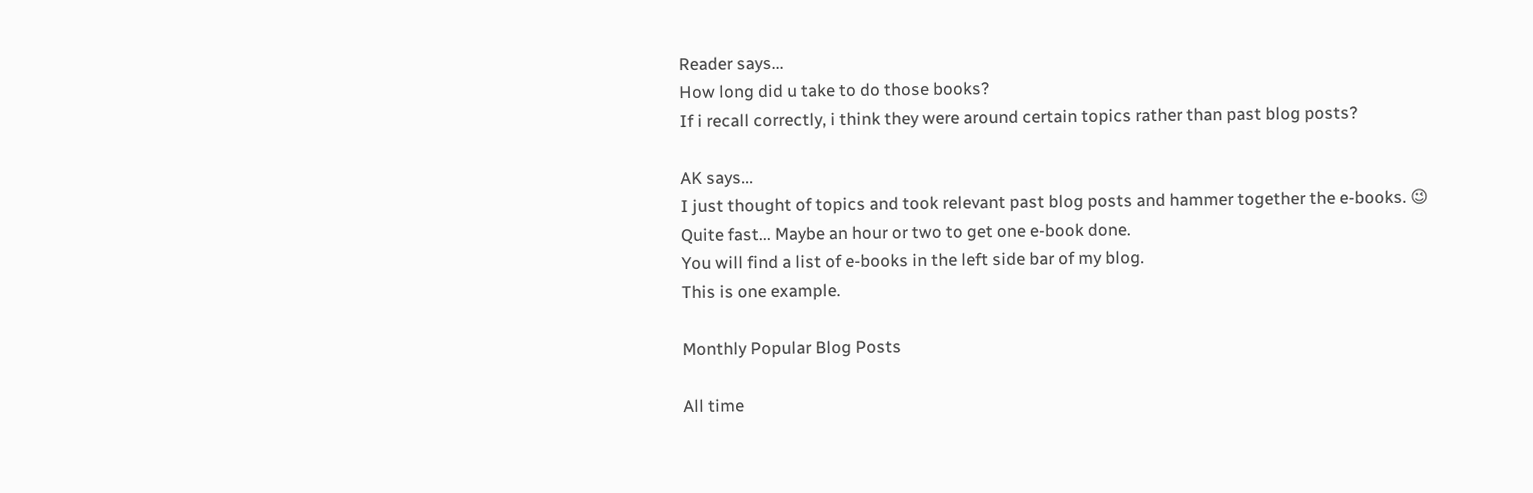Reader says...
How long did u take to do those books?
If i recall correctly, i think they were around certain topics rather than past blog posts?

AK says...
I just thought of topics and took relevant past blog posts and hammer together the e-books. 😉
Quite fast... Maybe an hour or two to get one e-book done.
You will find a list of e-books in the left side bar of my blog.
This is one example.

Monthly Popular Blog Posts

All time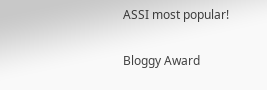ASSI most popular!

Bloggy Award